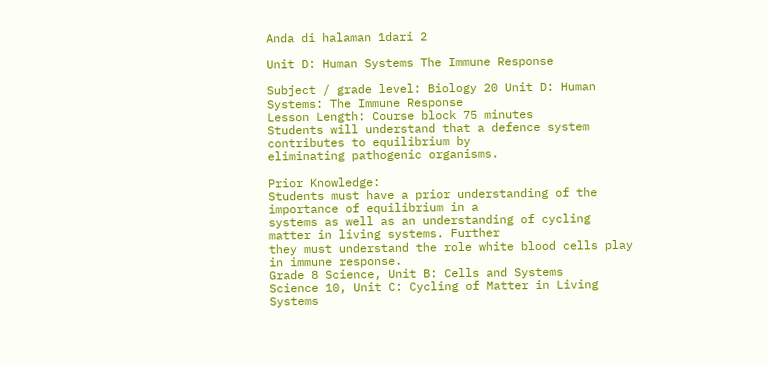Anda di halaman 1dari 2

Unit D: Human Systems The Immune Response

Subject / grade level: Biology 20 Unit D: Human Systems: The Immune Response
Lesson Length: Course block 75 minutes
Students will understand that a defence system contributes to equilibrium by
eliminating pathogenic organisms.

Prior Knowledge:
Students must have a prior understanding of the importance of equilibrium in a
systems as well as an understanding of cycling matter in living systems. Further
they must understand the role white blood cells play in immune response.
Grade 8 Science, Unit B: Cells and Systems
Science 10, Unit C: Cycling of Matter in Living Systems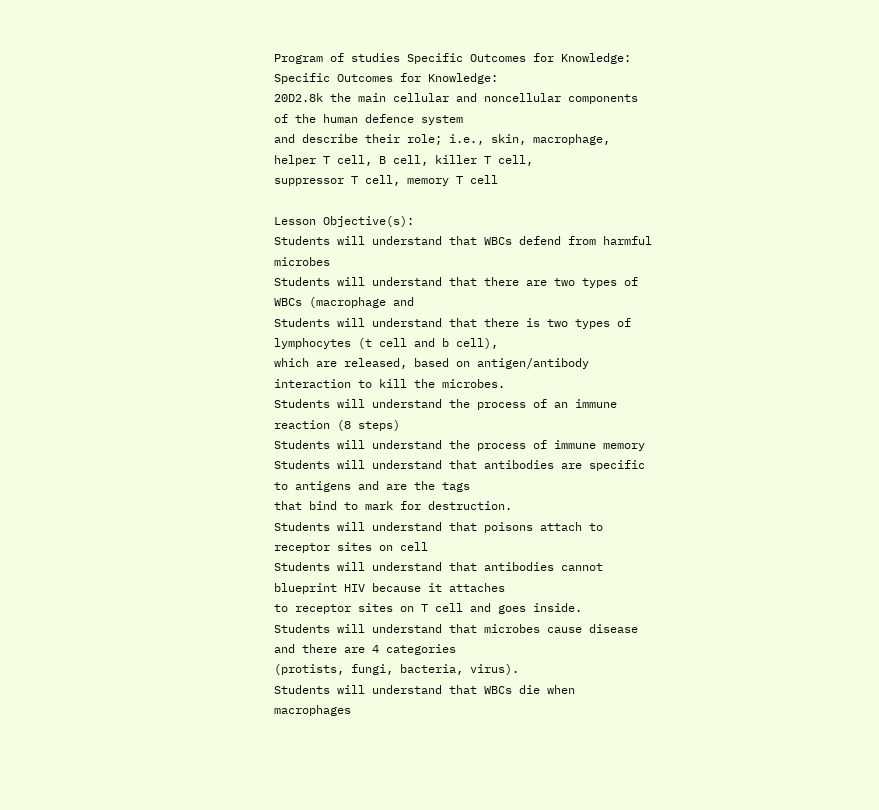Program of studies Specific Outcomes for Knowledge:
Specific Outcomes for Knowledge:
20D2.8k the main cellular and noncellular components of the human defence system
and describe their role; i.e., skin, macrophage, helper T cell, B cell, killer T cell,
suppressor T cell, memory T cell

Lesson Objective(s):
Students will understand that WBCs defend from harmful microbes
Students will understand that there are two types of WBCs (macrophage and
Students will understand that there is two types of lymphocytes (t cell and b cell),
which are released, based on antigen/antibody interaction to kill the microbes.
Students will understand the process of an immune reaction (8 steps)
Students will understand the process of immune memory
Students will understand that antibodies are specific to antigens and are the tags
that bind to mark for destruction.
Students will understand that poisons attach to receptor sites on cell
Students will understand that antibodies cannot blueprint HIV because it attaches
to receptor sites on T cell and goes inside.
Students will understand that microbes cause disease and there are 4 categories
(protists, fungi, bacteria, virus).
Students will understand that WBCs die when macrophages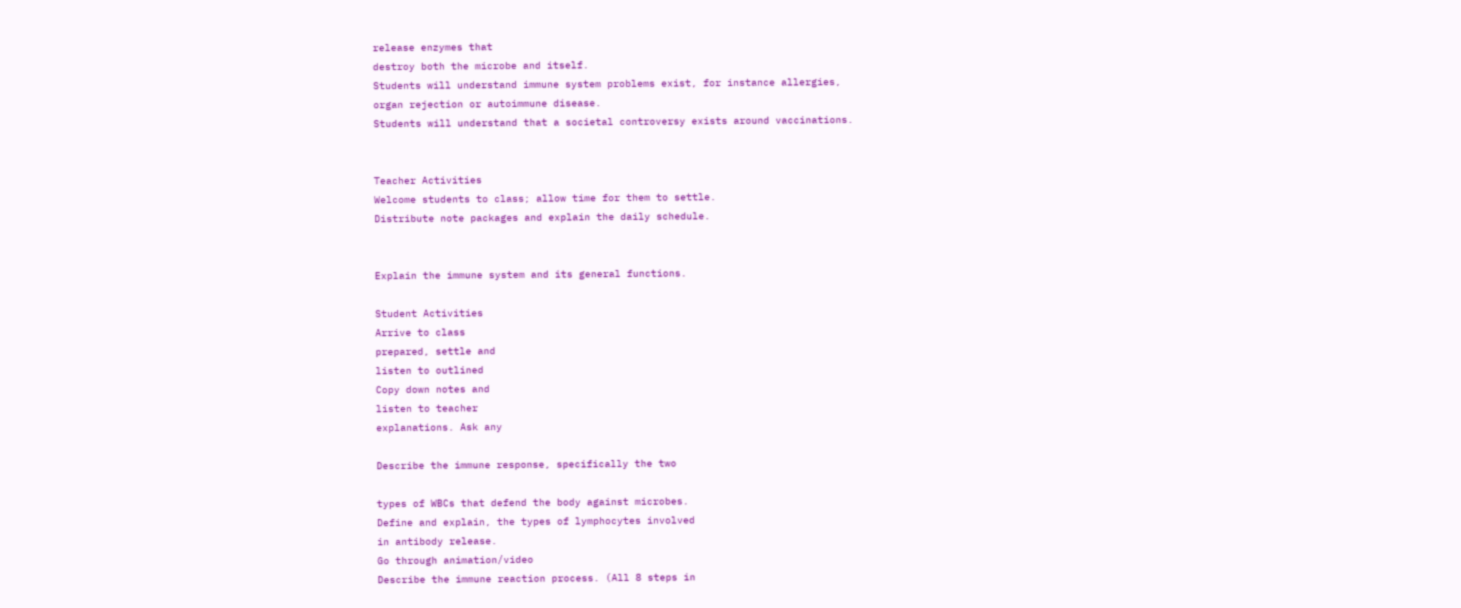release enzymes that
destroy both the microbe and itself.
Students will understand immune system problems exist, for instance allergies,
organ rejection or autoimmune disease.
Students will understand that a societal controversy exists around vaccinations.


Teacher Activities
Welcome students to class; allow time for them to settle.
Distribute note packages and explain the daily schedule.


Explain the immune system and its general functions.

Student Activities
Arrive to class
prepared, settle and
listen to outlined
Copy down notes and
listen to teacher
explanations. Ask any

Describe the immune response, specifically the two

types of WBCs that defend the body against microbes.
Define and explain, the types of lymphocytes involved
in antibody release.
Go through animation/video
Describe the immune reaction process. (All 8 steps in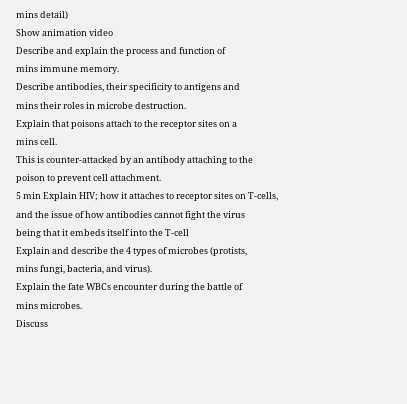mins detail)
Show animation video
Describe and explain the process and function of
mins immune memory.
Describe antibodies, their specificity to antigens and
mins their roles in microbe destruction.
Explain that poisons attach to the receptor sites on a
mins cell.
This is counter-attacked by an antibody attaching to the
poison to prevent cell attachment.
5 min Explain HIV; how it attaches to receptor sites on T-cells,
and the issue of how antibodies cannot fight the virus
being that it embeds itself into the T-cell
Explain and describe the 4 types of microbes (protists,
mins fungi, bacteria, and virus).
Explain the fate WBCs encounter during the battle of
mins microbes.
Discuss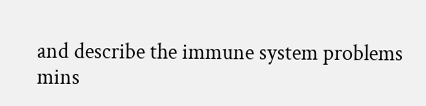and describe the immune system problems
mins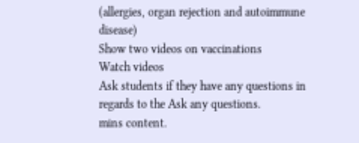(allergies, organ rejection and autoimmune disease)
Show two videos on vaccinations
Watch videos
Ask students if they have any questions in regards to the Ask any questions.
mins content.